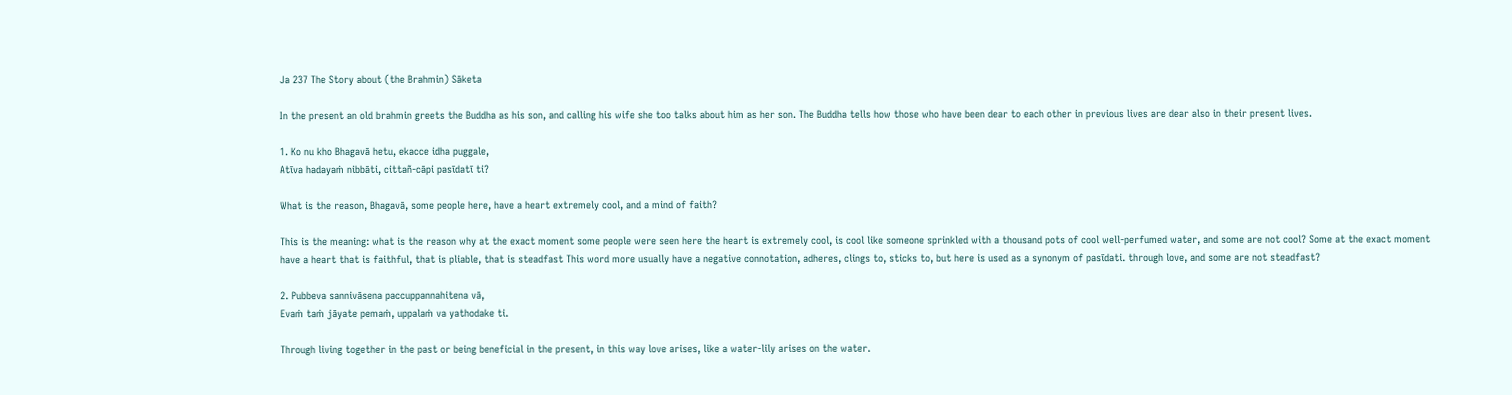Ja 237 The Story about (the Brahmin) Sāketa

In the present an old brahmin greets the Buddha as his son, and calling his wife she too talks about him as her son. The Buddha tells how those who have been dear to each other in previous lives are dear also in their present lives.

1. Ko nu kho Bhagavā hetu, ekacce idha puggale,
Atīva hadayaṁ nibbāti, cittañ-cāpi pasīdatī ti?

What is the reason, Bhagavā, some people here, have a heart extremely cool, and a mind of faith?

This is the meaning: what is the reason why at the exact moment some people were seen here the heart is extremely cool, is cool like someone sprinkled with a thousand pots of cool well-perfumed water, and some are not cool? Some at the exact moment have a heart that is faithful, that is pliable, that is steadfast This word more usually have a negative connotation, adheres, clings to, sticks to, but here is used as a synonym of pasīdati. through love, and some are not steadfast?

2. Pubbeva sannivāsena paccuppannahitena vā,
Evaṁ taṁ jāyate pemaṁ, uppalaṁ va yathodake ti.

Through living together in the past or being beneficial in the present, in this way love arises, like a water-lily arises on the water.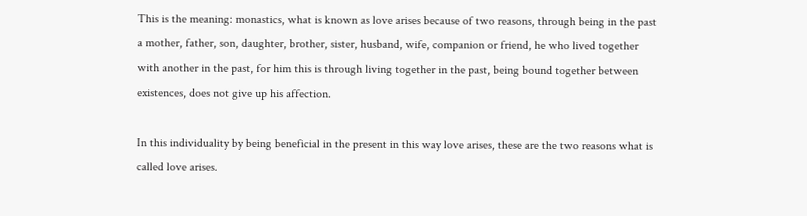This is the meaning: monastics, what is known as love arises because of two reasons, through being in the past a mother, father, son, daughter, brother, sister, husband, wife, companion or friend, he who lived together with another in the past, for him this is through living together in the past, being bound together between existences, does not give up his affection.

In this individuality by being beneficial in the present in this way love arises, these are the two reasons what is called love arises.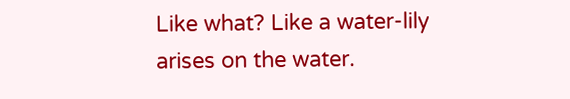Like what? Like a water-lily arises on the water.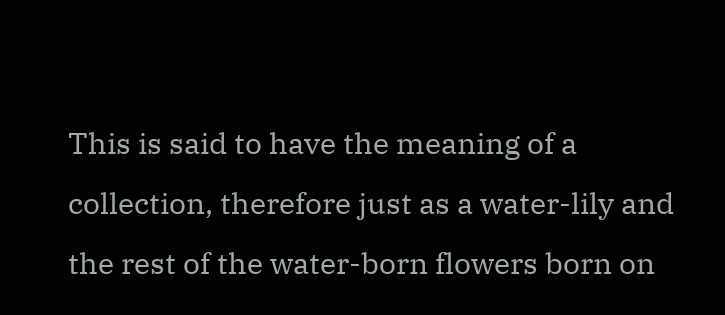This is said to have the meaning of a collection, therefore just as a water-lily and the rest of the water-born flowers born on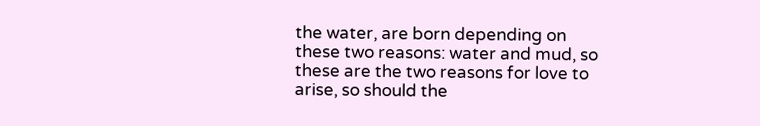the water, are born depending on these two reasons: water and mud, so these are the two reasons for love to arise, so should the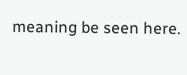meaning be seen here.